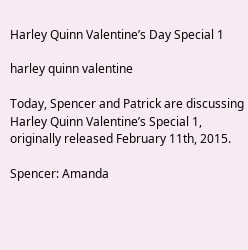Harley Quinn Valentine’s Day Special 1

harley quinn valentine

Today, Spencer and Patrick are discussing Harley Quinn Valentine’s Special 1, originally released February 11th, 2015.

Spencer: Amanda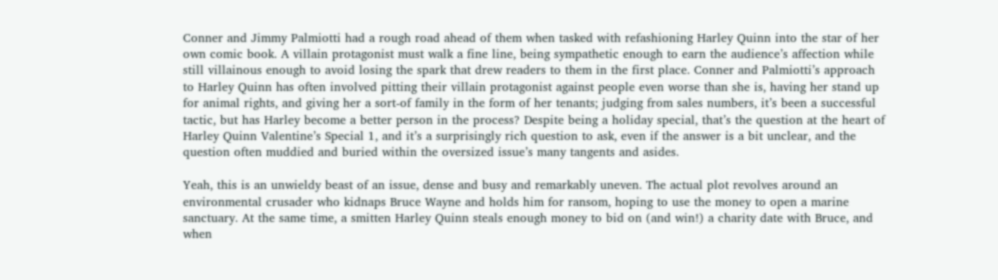Conner and Jimmy Palmiotti had a rough road ahead of them when tasked with refashioning Harley Quinn into the star of her own comic book. A villain protagonist must walk a fine line, being sympathetic enough to earn the audience’s affection while still villainous enough to avoid losing the spark that drew readers to them in the first place. Conner and Palmiotti’s approach to Harley Quinn has often involved pitting their villain protagonist against people even worse than she is, having her stand up for animal rights, and giving her a sort-of family in the form of her tenants; judging from sales numbers, it’s been a successful tactic, but has Harley become a better person in the process? Despite being a holiday special, that’s the question at the heart of Harley Quinn Valentine’s Special 1, and it’s a surprisingly rich question to ask, even if the answer is a bit unclear, and the question often muddied and buried within the oversized issue’s many tangents and asides.

Yeah, this is an unwieldy beast of an issue, dense and busy and remarkably uneven. The actual plot revolves around an environmental crusader who kidnaps Bruce Wayne and holds him for ransom, hoping to use the money to open a marine sanctuary. At the same time, a smitten Harley Quinn steals enough money to bid on (and win!) a charity date with Bruce, and when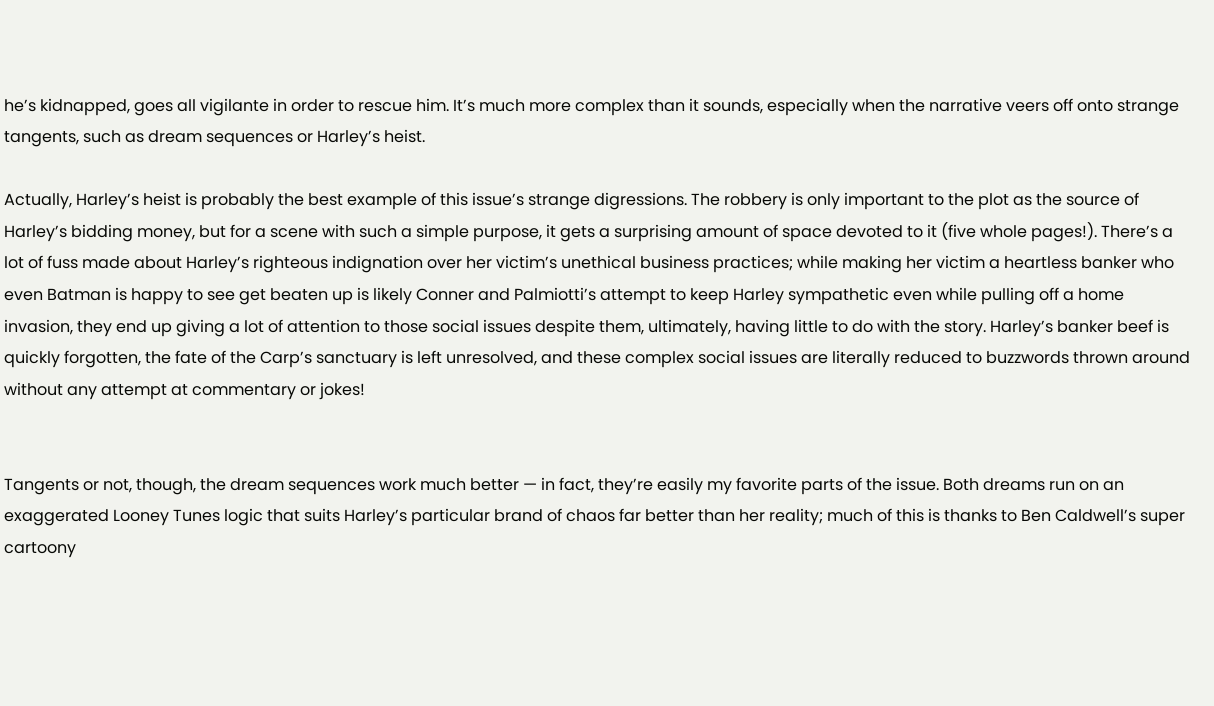he’s kidnapped, goes all vigilante in order to rescue him. It’s much more complex than it sounds, especially when the narrative veers off onto strange tangents, such as dream sequences or Harley’s heist.

Actually, Harley’s heist is probably the best example of this issue’s strange digressions. The robbery is only important to the plot as the source of Harley’s bidding money, but for a scene with such a simple purpose, it gets a surprising amount of space devoted to it (five whole pages!). There’s a lot of fuss made about Harley’s righteous indignation over her victim’s unethical business practices; while making her victim a heartless banker who even Batman is happy to see get beaten up is likely Conner and Palmiotti’s attempt to keep Harley sympathetic even while pulling off a home invasion, they end up giving a lot of attention to those social issues despite them, ultimately, having little to do with the story. Harley’s banker beef is quickly forgotten, the fate of the Carp’s sanctuary is left unresolved, and these complex social issues are literally reduced to buzzwords thrown around without any attempt at commentary or jokes!


Tangents or not, though, the dream sequences work much better — in fact, they’re easily my favorite parts of the issue. Both dreams run on an exaggerated Looney Tunes logic that suits Harley’s particular brand of chaos far better than her reality; much of this is thanks to Ben Caldwell’s super cartoony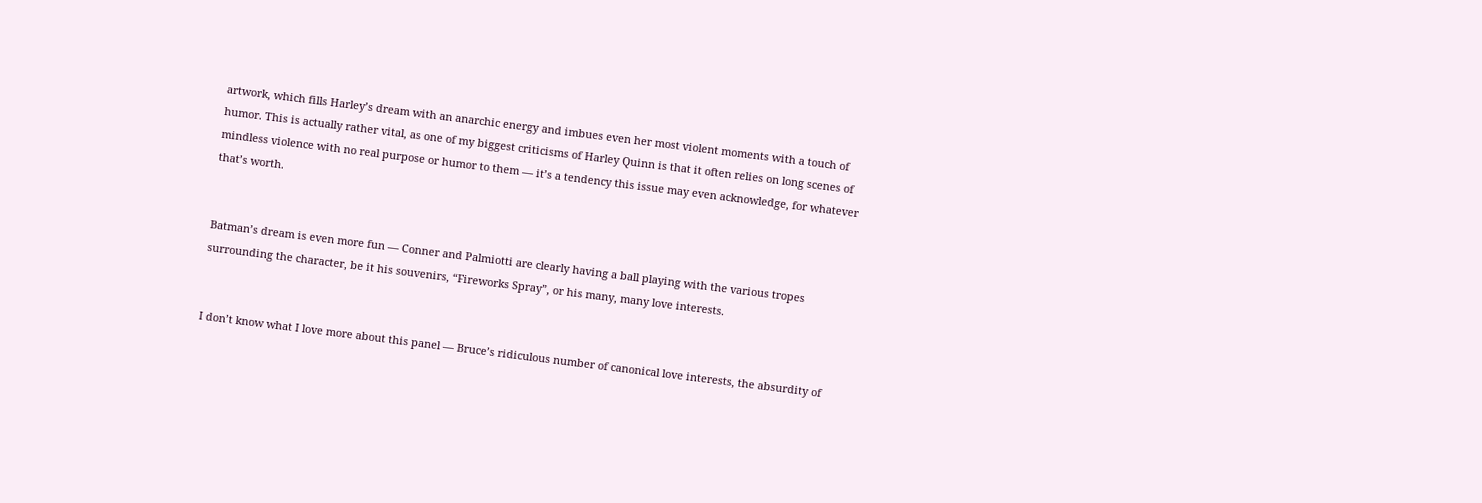artwork, which fills Harley’s dream with an anarchic energy and imbues even her most violent moments with a touch of humor. This is actually rather vital, as one of my biggest criticisms of Harley Quinn is that it often relies on long scenes of mindless violence with no real purpose or humor to them — it’s a tendency this issue may even acknowledge, for whatever that’s worth.


Batman’s dream is even more fun — Conner and Palmiotti are clearly having a ball playing with the various tropes surrounding the character, be it his souvenirs, “Fireworks Spray”, or his many, many love interests.


I don’t know what I love more about this panel — Bruce’s ridiculous number of canonical love interests, the absurdity of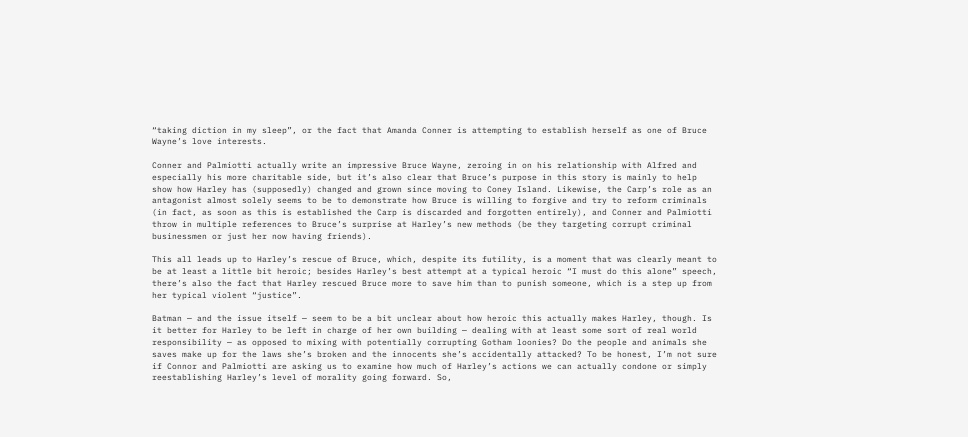“taking diction in my sleep”, or the fact that Amanda Conner is attempting to establish herself as one of Bruce Wayne’s love interests.

Conner and Palmiotti actually write an impressive Bruce Wayne, zeroing in on his relationship with Alfred and especially his more charitable side, but it’s also clear that Bruce’s purpose in this story is mainly to help show how Harley has (supposedly) changed and grown since moving to Coney Island. Likewise, the Carp’s role as an antagonist almost solely seems to be to demonstrate how Bruce is willing to forgive and try to reform criminals (in fact, as soon as this is established the Carp is discarded and forgotten entirely), and Conner and Palmiotti throw in multiple references to Bruce’s surprise at Harley’s new methods (be they targeting corrupt criminal businessmen or just her now having friends).

This all leads up to Harley’s rescue of Bruce, which, despite its futility, is a moment that was clearly meant to be at least a little bit heroic; besides Harley’s best attempt at a typical heroic “I must do this alone” speech, there’s also the fact that Harley rescued Bruce more to save him than to punish someone, which is a step up from her typical violent “justice”.

Batman — and the issue itself — seem to be a bit unclear about how heroic this actually makes Harley, though. Is it better for Harley to be left in charge of her own building — dealing with at least some sort of real world responsibility — as opposed to mixing with potentially corrupting Gotham loonies? Do the people and animals she saves make up for the laws she’s broken and the innocents she’s accidentally attacked? To be honest, I’m not sure if Connor and Palmiotti are asking us to examine how much of Harley’s actions we can actually condone or simply reestablishing Harley’s level of morality going forward. So,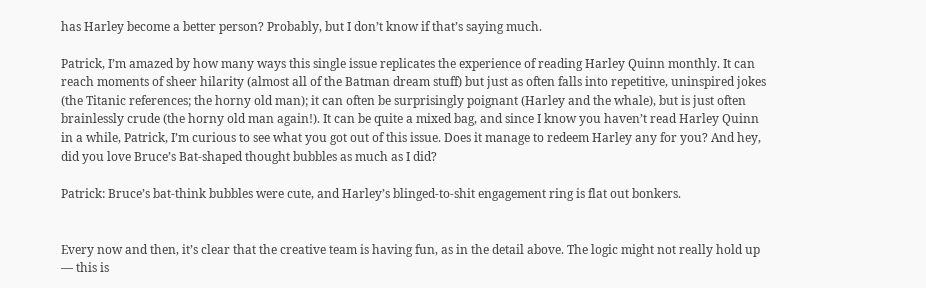has Harley become a better person? Probably, but I don’t know if that’s saying much.

Patrick, I’m amazed by how many ways this single issue replicates the experience of reading Harley Quinn monthly. It can reach moments of sheer hilarity (almost all of the Batman dream stuff) but just as often falls into repetitive, uninspired jokes (the Titanic references; the horny old man); it can often be surprisingly poignant (Harley and the whale), but is just often brainlessly crude (the horny old man again!). It can be quite a mixed bag, and since I know you haven’t read Harley Quinn in a while, Patrick, I’m curious to see what you got out of this issue. Does it manage to redeem Harley any for you? And hey, did you love Bruce’s Bat-shaped thought bubbles as much as I did?

Patrick: Bruce’s bat-think bubbles were cute, and Harley’s blinged-to-shit engagement ring is flat out bonkers.


Every now and then, it’s clear that the creative team is having fun, as in the detail above. The logic might not really hold up — this is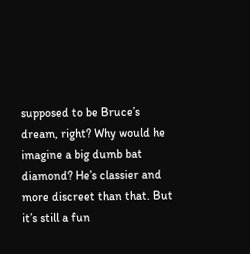supposed to be Bruce’s dream, right? Why would he imagine a big dumb bat diamond? He’s classier and more discreet than that. But it’s still a fun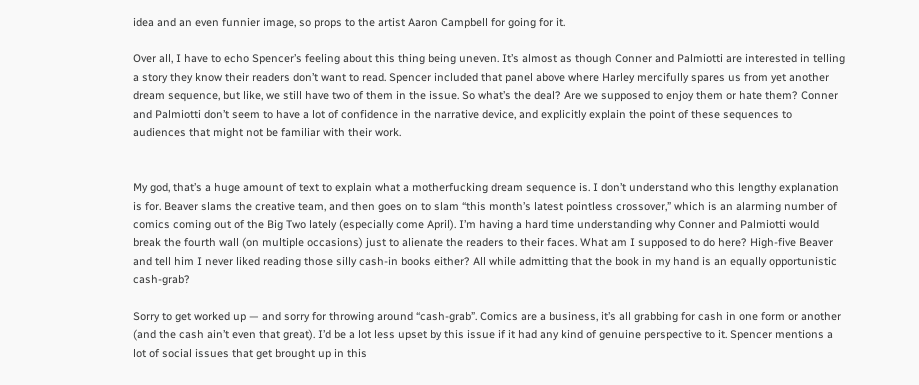idea and an even funnier image, so props to the artist Aaron Campbell for going for it.

Over all, I have to echo Spencer’s feeling about this thing being uneven. It’s almost as though Conner and Palmiotti are interested in telling a story they know their readers don’t want to read. Spencer included that panel above where Harley mercifully spares us from yet another dream sequence, but like, we still have two of them in the issue. So what’s the deal? Are we supposed to enjoy them or hate them? Conner and Palmiotti don’t seem to have a lot of confidence in the narrative device, and explicitly explain the point of these sequences to audiences that might not be familiar with their work.


My god, that’s a huge amount of text to explain what a motherfucking dream sequence is. I don’t understand who this lengthy explanation is for. Beaver slams the creative team, and then goes on to slam “this month’s latest pointless crossover,” which is an alarming number of comics coming out of the Big Two lately (especially come April). I’m having a hard time understanding why Conner and Palmiotti would break the fourth wall (on multiple occasions) just to alienate the readers to their faces. What am I supposed to do here? High-five Beaver and tell him I never liked reading those silly cash-in books either? All while admitting that the book in my hand is an equally opportunistic cash-grab?

Sorry to get worked up — and sorry for throwing around “cash-grab”. Comics are a business, it’s all grabbing for cash in one form or another (and the cash ain’t even that great). I’d be a lot less upset by this issue if it had any kind of genuine perspective to it. Spencer mentions a lot of social issues that get brought up in this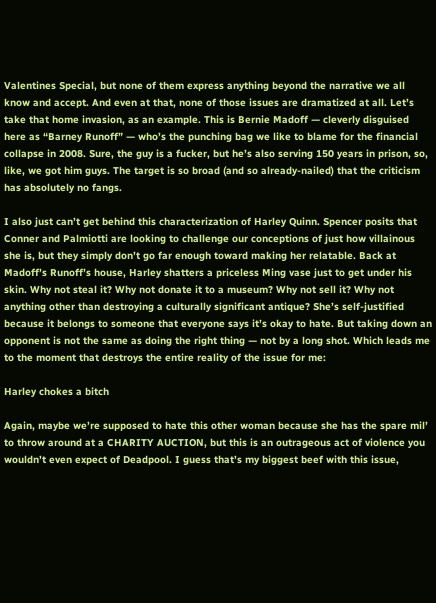Valentines Special, but none of them express anything beyond the narrative we all know and accept. And even at that, none of those issues are dramatized at all. Let’s take that home invasion, as an example. This is Bernie Madoff — cleverly disguised here as “Barney Runoff” — who’s the punching bag we like to blame for the financial collapse in 2008. Sure, the guy is a fucker, but he’s also serving 150 years in prison, so, like, we got him guys. The target is so broad (and so already-nailed) that the criticism has absolutely no fangs.

I also just can’t get behind this characterization of Harley Quinn. Spencer posits that Conner and Palmiotti are looking to challenge our conceptions of just how villainous she is, but they simply don’t go far enough toward making her relatable. Back at Madoff’s Runoff’s house, Harley shatters a priceless Ming vase just to get under his skin. Why not steal it? Why not donate it to a museum? Why not sell it? Why not anything other than destroying a culturally significant antique? She’s self-justified because it belongs to someone that everyone says it’s okay to hate. But taking down an opponent is not the same as doing the right thing — not by a long shot. Which leads me to the moment that destroys the entire reality of the issue for me:

Harley chokes a bitch

Again, maybe we’re supposed to hate this other woman because she has the spare mil’ to throw around at a CHARITY AUCTION, but this is an outrageous act of violence you wouldn’t even expect of Deadpool. I guess that’s my biggest beef with this issue,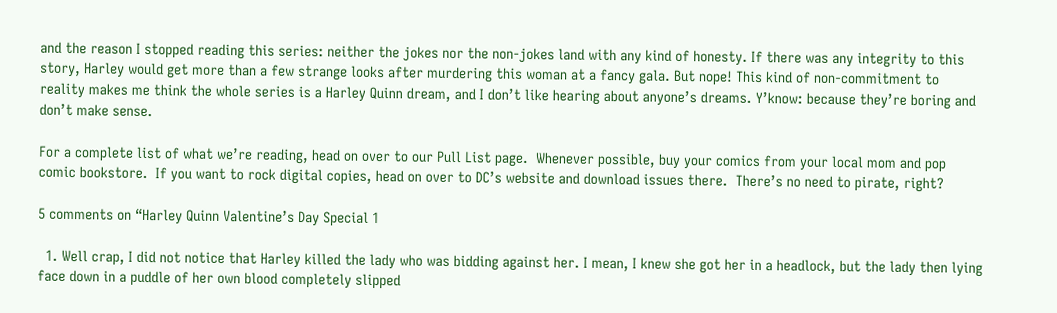and the reason I stopped reading this series: neither the jokes nor the non-jokes land with any kind of honesty. If there was any integrity to this story, Harley would get more than a few strange looks after murdering this woman at a fancy gala. But nope! This kind of non-commitment to reality makes me think the whole series is a Harley Quinn dream, and I don’t like hearing about anyone’s dreams. Y’know: because they’re boring and don’t make sense.

For a complete list of what we’re reading, head on over to our Pull List page.  Whenever possible, buy your comics from your local mom and pop comic bookstore.  If you want to rock digital copies, head on over to DC’s website and download issues there.  There’s no need to pirate, right?

5 comments on “Harley Quinn Valentine’s Day Special 1

  1. Well crap, I did not notice that Harley killed the lady who was bidding against her. I mean, I knew she got her in a headlock, but the lady then lying face down in a puddle of her own blood completely slipped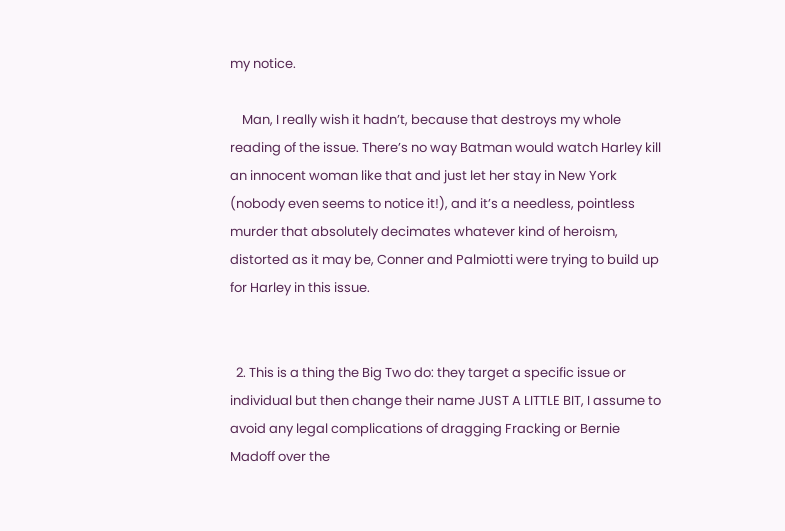my notice.

    Man, I really wish it hadn’t, because that destroys my whole reading of the issue. There’s no way Batman would watch Harley kill an innocent woman like that and just let her stay in New York (nobody even seems to notice it!), and it’s a needless, pointless murder that absolutely decimates whatever kind of heroism, distorted as it may be, Conner and Palmiotti were trying to build up for Harley in this issue.


  2. This is a thing the Big Two do: they target a specific issue or individual but then change their name JUST A LITTLE BIT, I assume to avoid any legal complications of dragging Fracking or Bernie Madoff over the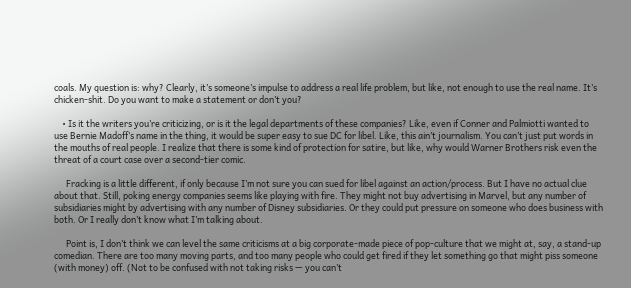coals. My question is: why? Clearly, it’s someone’s impulse to address a real life problem, but like, not enough to use the real name. It’s chicken-shit. Do you want to make a statement or don’t you?

    • Is it the writers you’re criticizing, or is it the legal departments of these companies? Like, even if Conner and Palmiotti wanted to use Bernie Madoff’s name in the thing, it would be super easy to sue DC for libel. Like, this ain’t journalism. You can’t just put words in the mouths of real people. I realize that there is some kind of protection for satire, but like, why would Warner Brothers risk even the threat of a court case over a second-tier comic.

      Fracking is a little different, if only because I’m not sure you can sued for libel against an action/process. But I have no actual clue about that. Still, poking energy companies seems like playing with fire. They might not buy advertising in Marvel, but any number of subsidiaries might by advertising with any number of Disney subsidiaries. Or they could put pressure on someone who does business with both. Or I really don’t know what I’m talking about.

      Point is, I don’t think we can level the same criticisms at a big corporate-made piece of pop-culture that we might at, say, a stand-up comedian. There are too many moving parts, and too many people who could get fired if they let something go that might piss someone (with money) off. (Not to be confused with not taking risks — you can’t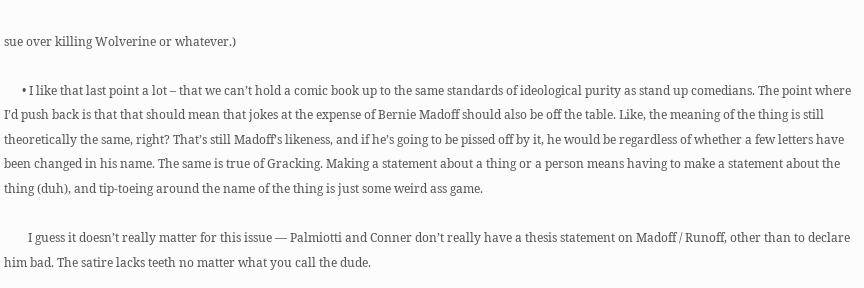sue over killing Wolverine or whatever.)

      • I like that last point a lot – that we can’t hold a comic book up to the same standards of ideological purity as stand up comedians. The point where I’d push back is that that should mean that jokes at the expense of Bernie Madoff should also be off the table. Like, the meaning of the thing is still theoretically the same, right? That’s still Madoff’s likeness, and if he’s going to be pissed off by it, he would be regardless of whether a few letters have been changed in his name. The same is true of Gracking. Making a statement about a thing or a person means having to make a statement about the thing (duh), and tip-toeing around the name of the thing is just some weird ass game.

        I guess it doesn’t really matter for this issue — Palmiotti and Conner don’t really have a thesis statement on Madoff / Runoff, other than to declare him bad. The satire lacks teeth no matter what you call the dude.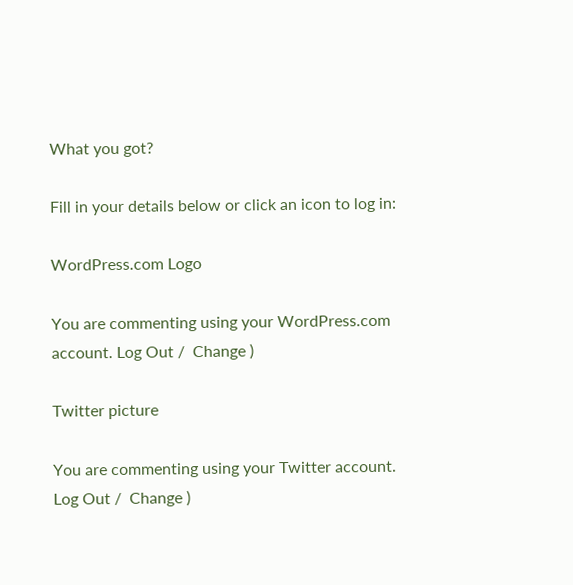What you got?

Fill in your details below or click an icon to log in:

WordPress.com Logo

You are commenting using your WordPress.com account. Log Out /  Change )

Twitter picture

You are commenting using your Twitter account. Log Out /  Change )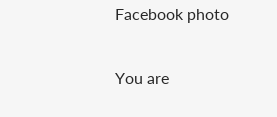Facebook photo

You are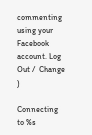commenting using your Facebook account. Log Out /  Change )

Connecting to %s